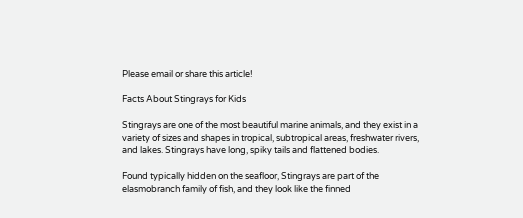Please email or share this article!

Facts About Stingrays for Kids

Stingrays are one of the most beautiful marine animals, and they exist in a variety of sizes and shapes in tropical, subtropical areas, freshwater rivers, and lakes. Stingrays have long, spiky tails and flattened bodies.

Found typically hidden on the seafloor, Stingrays are part of the elasmobranch family of fish, and they look like the finned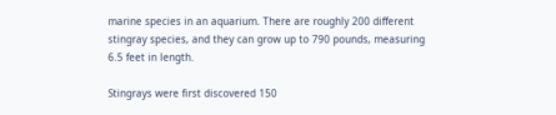marine species in an aquarium. There are roughly 200 different stingray species, and they can grow up to 790 pounds, measuring 6.5 feet in length.

Stingrays were first discovered 150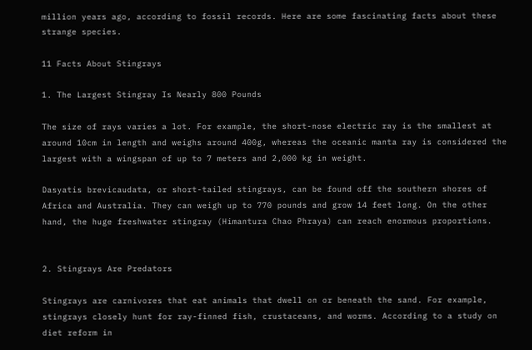million years ago, according to fossil records. Here are some fascinating facts about these strange species.

11 Facts About Stingrays

1. The Largest Stingray Is Nearly 800 Pounds

The size of rays varies a lot. For example, the short-nose electric ray is the smallest at around 10cm in length and weighs around 400g, whereas the oceanic manta ray is considered the largest with a wingspan of up to 7 meters and 2,000 kg in weight.

Dasyatis brevicaudata, or short-tailed stingrays, can be found off the southern shores of Africa and Australia. They can weigh up to 770 pounds and grow 14 feet long. On the other hand, the huge freshwater stingray (Himantura Chao Phraya) can reach enormous proportions.


2. Stingrays Are Predators

Stingrays are carnivores that eat animals that dwell on or beneath the sand. For example, stingrays closely hunt for ray-finned fish, crustaceans, and worms. According to a study on diet reform in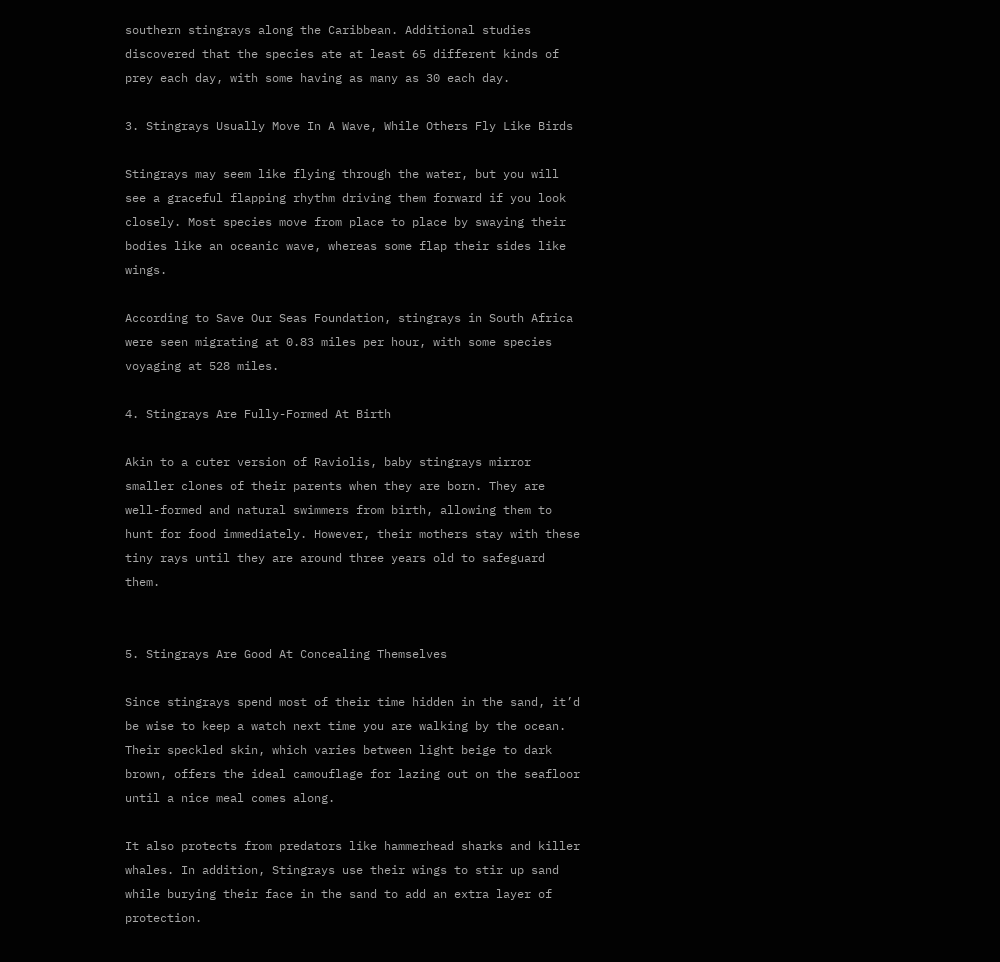southern stingrays along the Caribbean. Additional studies discovered that the species ate at least 65 different kinds of prey each day, with some having as many as 30 each day.

3. Stingrays Usually Move In A Wave, While Others Fly Like Birds

Stingrays may seem like flying through the water, but you will see a graceful flapping rhythm driving them forward if you look closely. Most species move from place to place by swaying their bodies like an oceanic wave, whereas some flap their sides like wings.

According to Save Our Seas Foundation, stingrays in South Africa were seen migrating at 0.83 miles per hour, with some species voyaging at 528 miles.

4. Stingrays Are Fully-Formed At Birth

Akin to a cuter version of Raviolis, baby stingrays mirror smaller clones of their parents when they are born. They are well-formed and natural swimmers from birth, allowing them to hunt for food immediately. However, their mothers stay with these tiny rays until they are around three years old to safeguard them.


5. Stingrays Are Good At Concealing Themselves

Since stingrays spend most of their time hidden in the sand, it’d be wise to keep a watch next time you are walking by the ocean. Their speckled skin, which varies between light beige to dark brown, offers the ideal camouflage for lazing out on the seafloor until a nice meal comes along.

It also protects from predators like hammerhead sharks and killer whales. In addition, Stingrays use their wings to stir up sand while burying their face in the sand to add an extra layer of protection.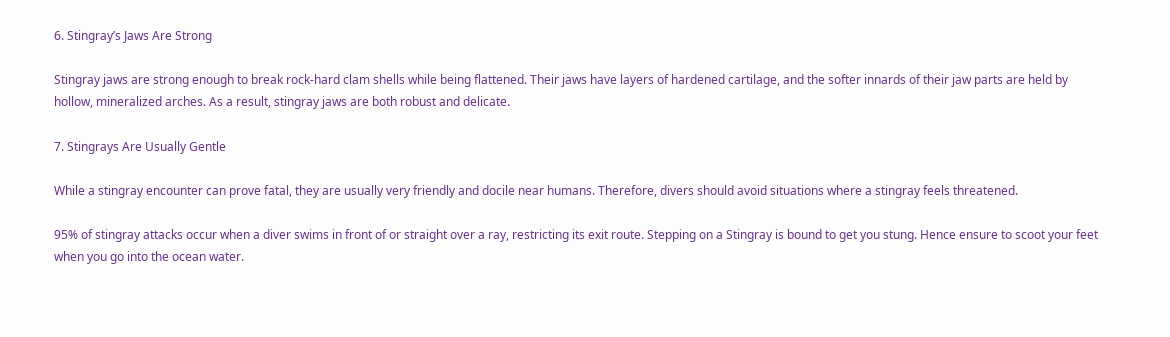6. Stingray’s Jaws Are Strong

Stingray jaws are strong enough to break rock-hard clam shells while being flattened. Their jaws have layers of hardened cartilage, and the softer innards of their jaw parts are held by hollow, mineralized arches. As a result, stingray jaws are both robust and delicate.

7. Stingrays Are Usually Gentle

While a stingray encounter can prove fatal, they are usually very friendly and docile near humans. Therefore, divers should avoid situations where a stingray feels threatened.

95% of stingray attacks occur when a diver swims in front of or straight over a ray, restricting its exit route. Stepping on a Stingray is bound to get you stung. Hence ensure to scoot your feet when you go into the ocean water.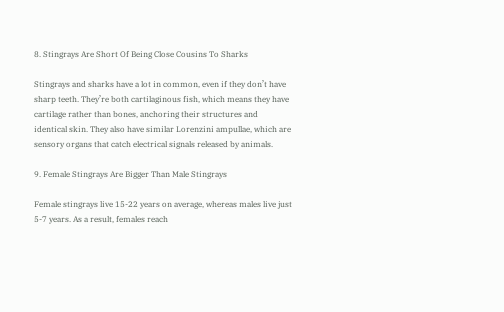8. Stingrays Are Short Of Being Close Cousins To Sharks

Stingrays and sharks have a lot in common, even if they don’t have sharp teeth. They’re both cartilaginous fish, which means they have cartilage rather than bones, anchoring their structures and identical skin. They also have similar Lorenzini ampullae, which are sensory organs that catch electrical signals released by animals.

9. Female Stingrays Are Bigger Than Male Stingrays

Female stingrays live 15-22 years on average, whereas males live just 5-7 years. As a result, females reach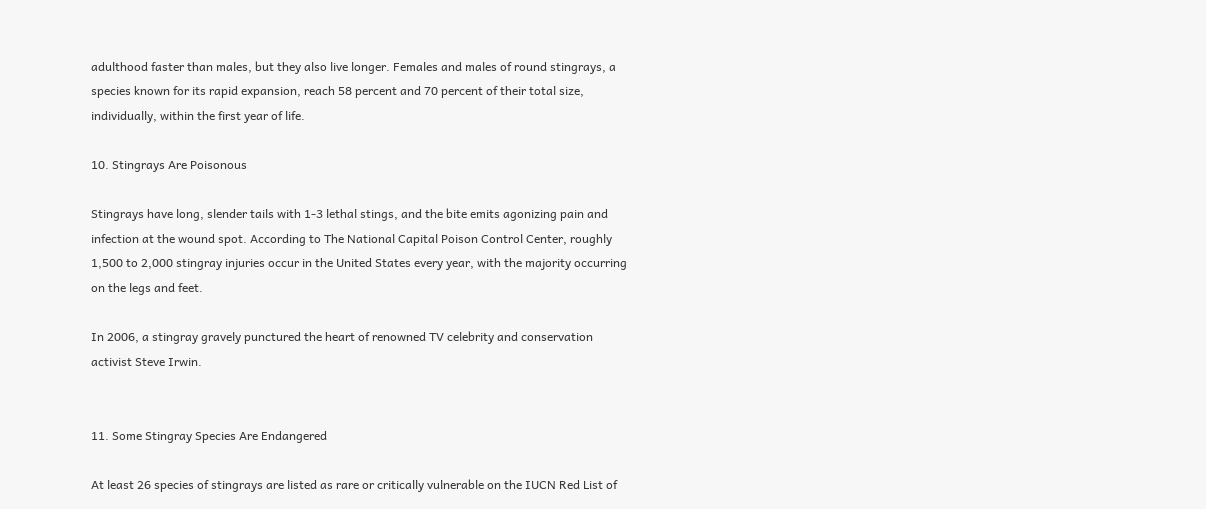adulthood faster than males, but they also live longer. Females and males of round stingrays, a species known for its rapid expansion, reach 58 percent and 70 percent of their total size, individually, within the first year of life.

10. Stingrays Are Poisonous

Stingrays have long, slender tails with 1-3 lethal stings, and the bite emits agonizing pain and infection at the wound spot. According to The National Capital Poison Control Center, roughly 1,500 to 2,000 stingray injuries occur in the United States every year, with the majority occurring on the legs and feet.

In 2006, a stingray gravely punctured the heart of renowned TV celebrity and conservation activist Steve Irwin.


11. Some Stingray Species Are Endangered

At least 26 species of stingrays are listed as rare or critically vulnerable on the IUCN Red List of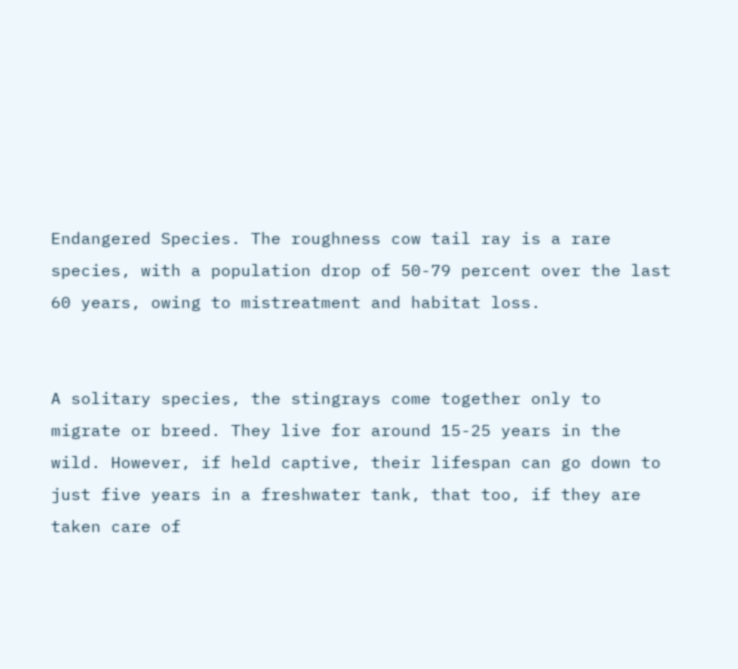Endangered Species. The roughness cow tail ray is a rare species, with a population drop of 50-79 percent over the last 60 years, owing to mistreatment and habitat loss.


A solitary species, the stingrays come together only to migrate or breed. They live for around 15-25 years in the wild. However, if held captive, their lifespan can go down to just five years in a freshwater tank, that too, if they are taken care of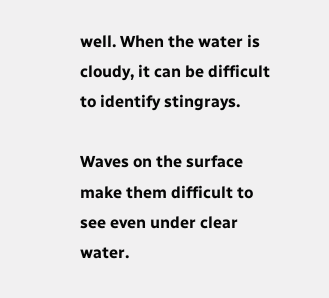well. When the water is cloudy, it can be difficult to identify stingrays.

Waves on the surface make them difficult to see even under clear water.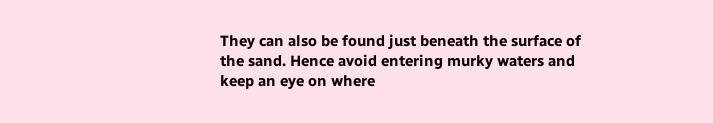They can also be found just beneath the surface of the sand. Hence avoid entering murky waters and keep an eye on where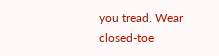you tread. Wear closed-toe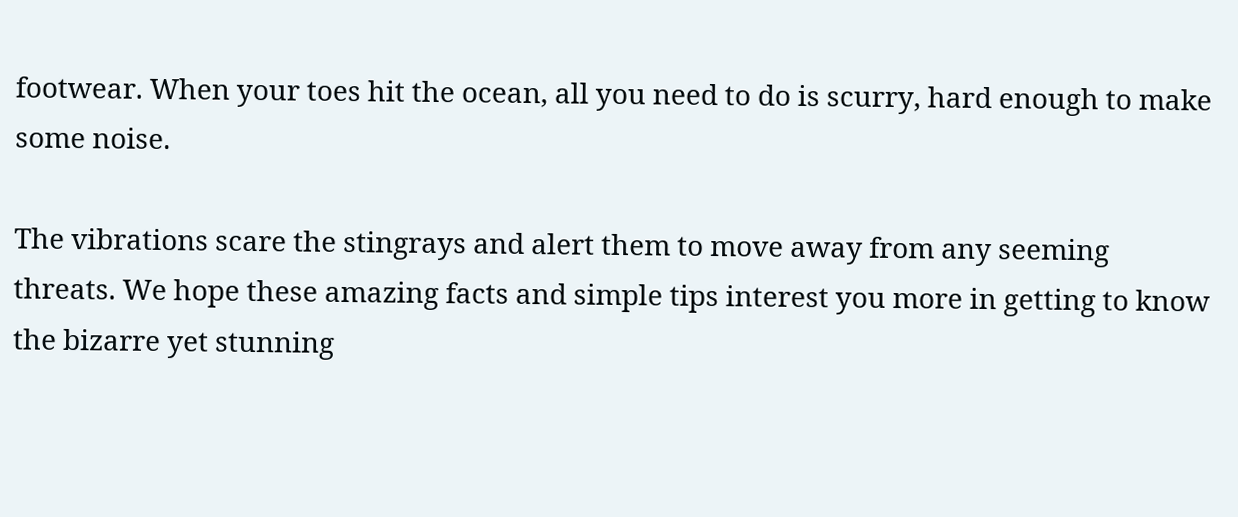footwear. When your toes hit the ocean, all you need to do is scurry, hard enough to make some noise.

The vibrations scare the stingrays and alert them to move away from any seeming threats. We hope these amazing facts and simple tips interest you more in getting to know the bizarre yet stunning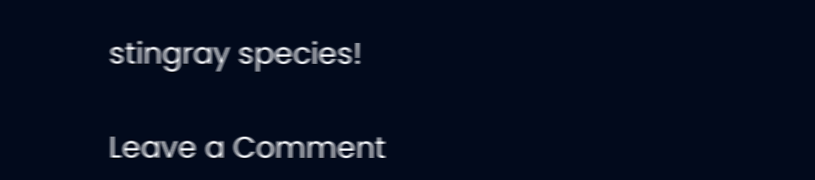stingray species!

Leave a Comment